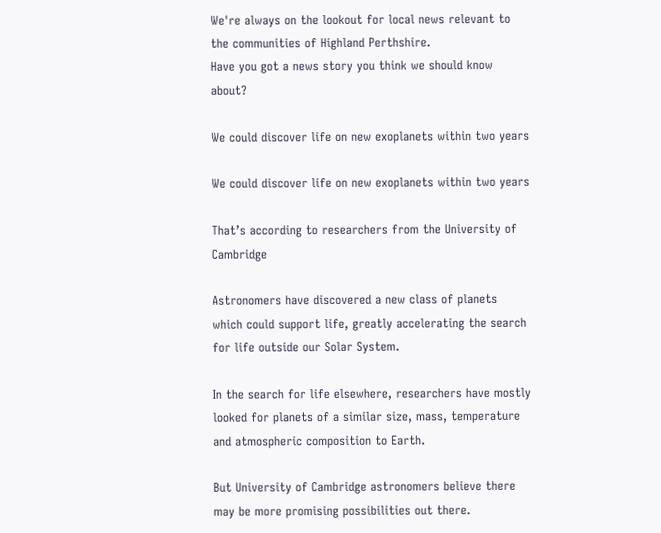We're always on the lookout for local news relevant to the communities of Highland Perthshire.
Have you got a news story you think we should know about?

We could discover life on new exoplanets within two years

We could discover life on new exoplanets within two years

That’s according to researchers from the University of Cambridge

Astronomers have discovered a new class of planets which could support life, greatly accelerating the search for life outside our Solar System.

In the search for life elsewhere, researchers have mostly looked for planets of a similar size, mass, temperature and atmospheric composition to Earth.

But University of Cambridge astronomers believe there may be more promising possibilities out there.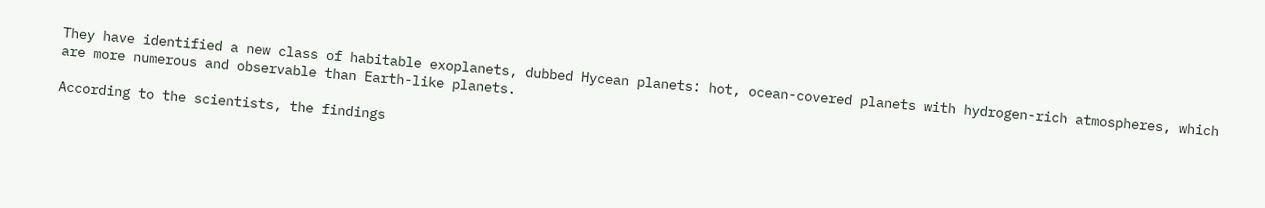They have identified a new class of habitable exoplanets, dubbed Hycean planets: hot, ocean-covered planets with hydrogen-rich atmospheres, which are more numerous and observable than Earth-like planets.

According to the scientists, the findings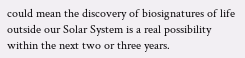could mean the discovery of biosignatures of life outside our Solar System is a real possibility within the next two or three years.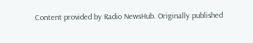Content provided by Radio NewsHub. Originally published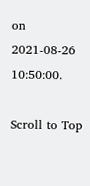on 2021-08-26 10:50:00.

Scroll to Top